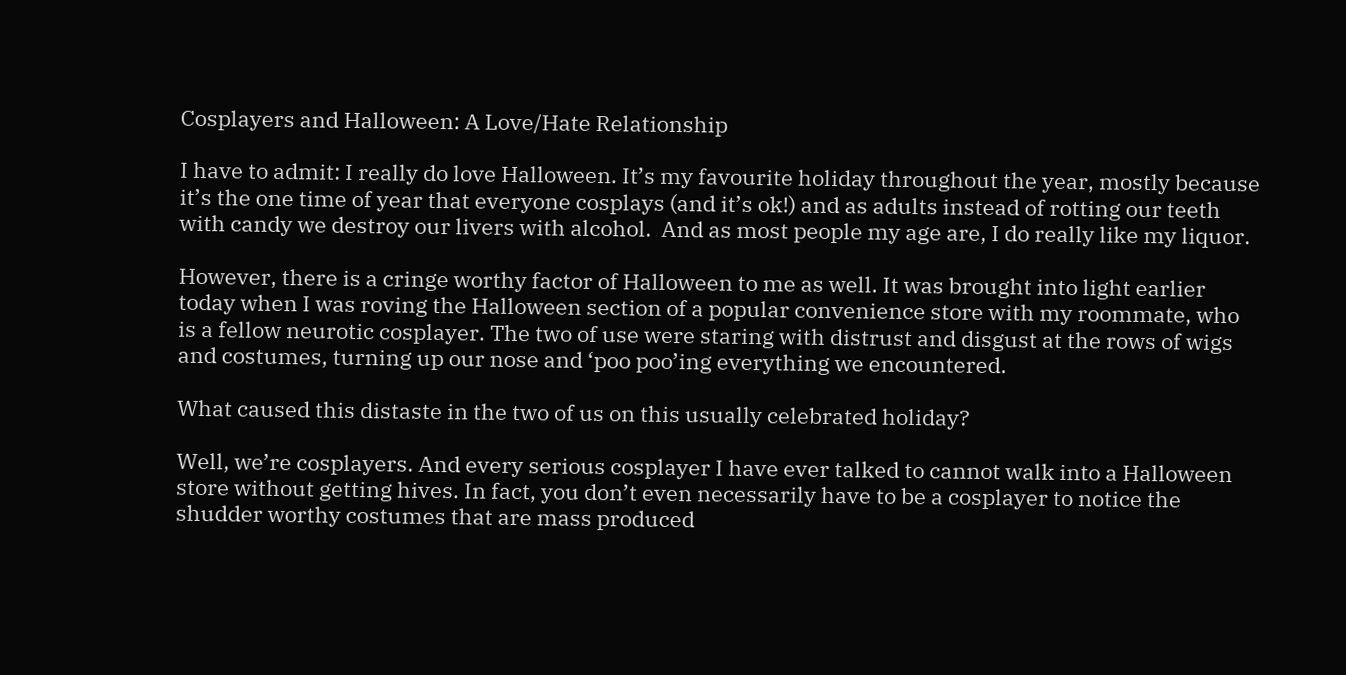Cosplayers and Halloween: A Love/Hate Relationship

I have to admit: I really do love Halloween. It’s my favourite holiday throughout the year, mostly because it’s the one time of year that everyone cosplays (and it’s ok!) and as adults instead of rotting our teeth with candy we destroy our livers with alcohol.  And as most people my age are, I do really like my liquor.

However, there is a cringe worthy factor of Halloween to me as well. It was brought into light earlier today when I was roving the Halloween section of a popular convenience store with my roommate, who is a fellow neurotic cosplayer. The two of use were staring with distrust and disgust at the rows of wigs and costumes, turning up our nose and ‘poo poo’ing everything we encountered.

What caused this distaste in the two of us on this usually celebrated holiday?

Well, we’re cosplayers. And every serious cosplayer I have ever talked to cannot walk into a Halloween store without getting hives. In fact, you don’t even necessarily have to be a cosplayer to notice the shudder worthy costumes that are mass produced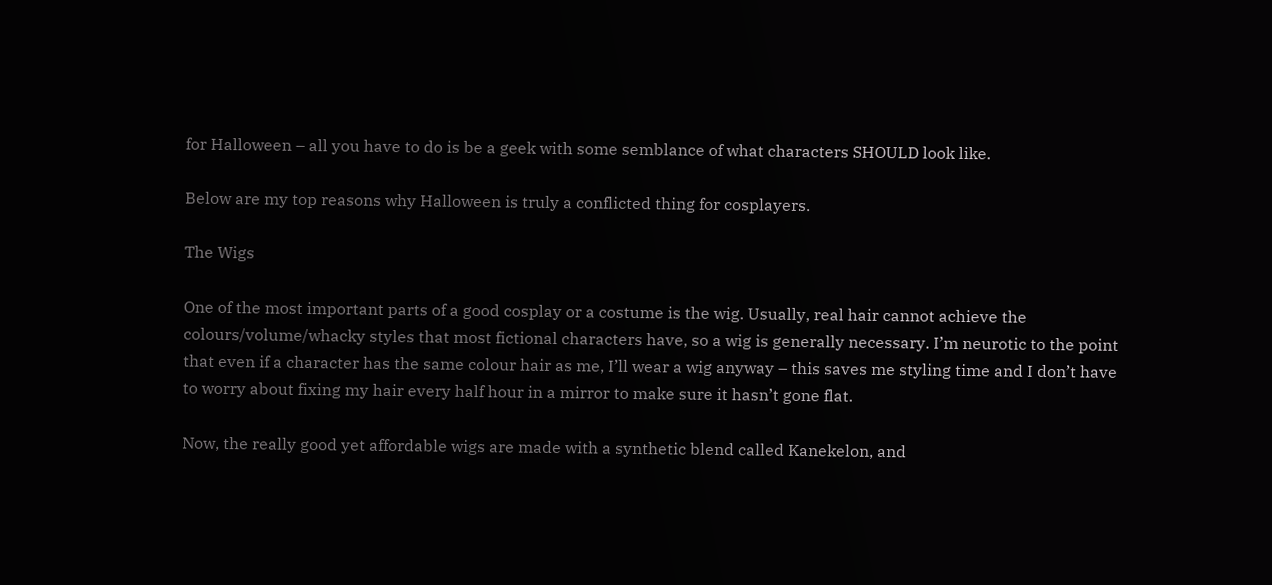for Halloween – all you have to do is be a geek with some semblance of what characters SHOULD look like.

Below are my top reasons why Halloween is truly a conflicted thing for cosplayers.

The Wigs

One of the most important parts of a good cosplay or a costume is the wig. Usually, real hair cannot achieve the colours/volume/whacky styles that most fictional characters have, so a wig is generally necessary. I’m neurotic to the point that even if a character has the same colour hair as me, I’ll wear a wig anyway – this saves me styling time and I don’t have to worry about fixing my hair every half hour in a mirror to make sure it hasn’t gone flat.

Now, the really good yet affordable wigs are made with a synthetic blend called Kanekelon, and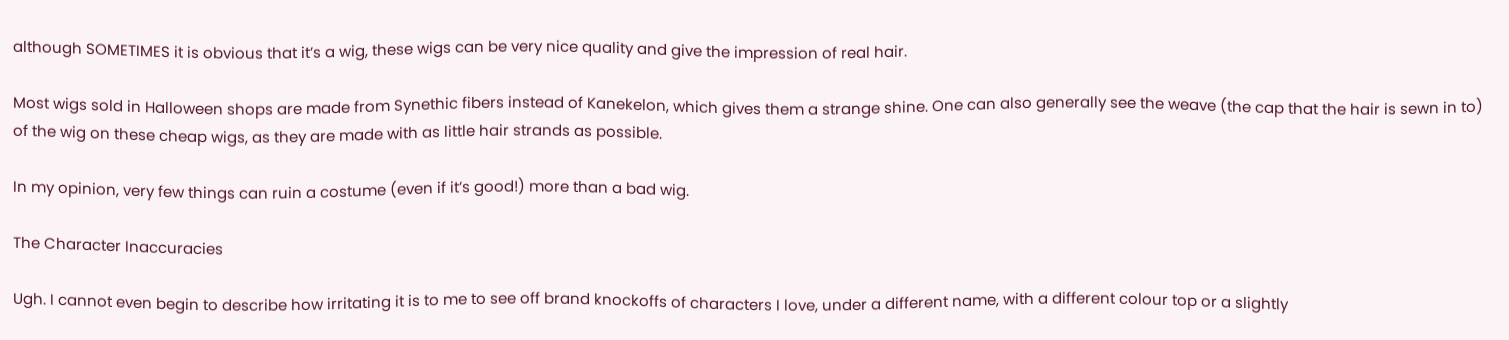although SOMETIMES it is obvious that it’s a wig, these wigs can be very nice quality and give the impression of real hair.

Most wigs sold in Halloween shops are made from Synethic fibers instead of Kanekelon, which gives them a strange shine. One can also generally see the weave (the cap that the hair is sewn in to) of the wig on these cheap wigs, as they are made with as little hair strands as possible.

In my opinion, very few things can ruin a costume (even if it’s good!) more than a bad wig.

The Character Inaccuracies

Ugh. I cannot even begin to describe how irritating it is to me to see off brand knockoffs of characters I love, under a different name, with a different colour top or a slightly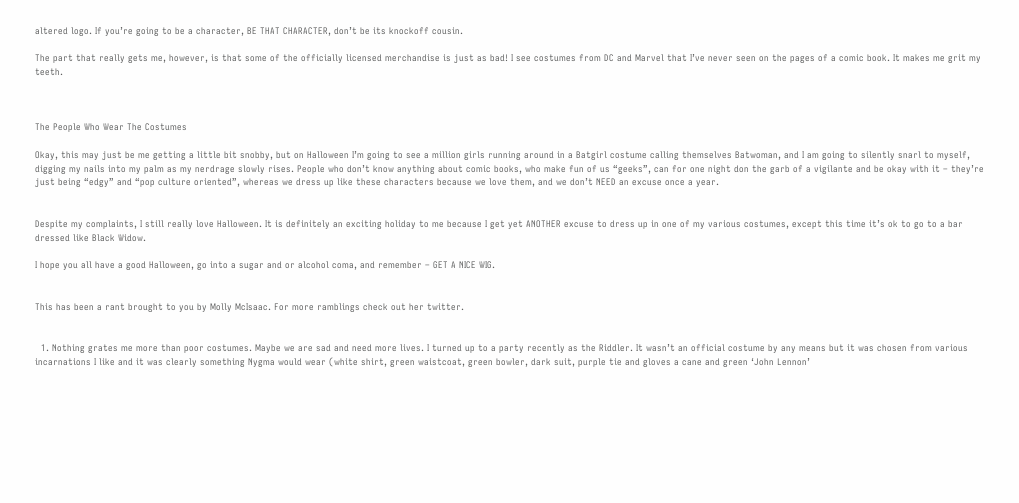altered logo. If you’re going to be a character, BE THAT CHARACTER, don’t be its knockoff cousin.

The part that really gets me, however, is that some of the officially licensed merchandise is just as bad! I see costumes from DC and Marvel that I’ve never seen on the pages of a comic book. It makes me grit my teeth.



The People Who Wear The Costumes

Okay, this may just be me getting a little bit snobby, but on Halloween I’m going to see a million girls running around in a Batgirl costume calling themselves Batwoman, and I am going to silently snarl to myself, digging my nails into my palm as my nerdrage slowly rises. People who don’t know anything about comic books, who make fun of us “geeks”, can for one night don the garb of a vigilante and be okay with it – they’re just being “edgy” and “pop culture oriented”, whereas we dress up like these characters because we love them, and we don’t NEED an excuse once a year.


Despite my complaints, I still really love Halloween. It is definitely an exciting holiday to me because I get yet ANOTHER excuse to dress up in one of my various costumes, except this time it’s ok to go to a bar dressed like Black Widow.

I hope you all have a good Halloween, go into a sugar and or alcohol coma, and remember – GET A NICE WIG.


This has been a rant brought to you by Molly McIsaac. For more ramblings check out her twitter.


  1. Nothing grates me more than poor costumes. Maybe we are sad and need more lives. I turned up to a party recently as the Riddler. It wasn’t an official costume by any means but it was chosen from various incarnations I like and it was clearly something Nygma would wear (white shirt, green waistcoat, green bowler, dark suit, purple tie and gloves a cane and green ‘John Lennon’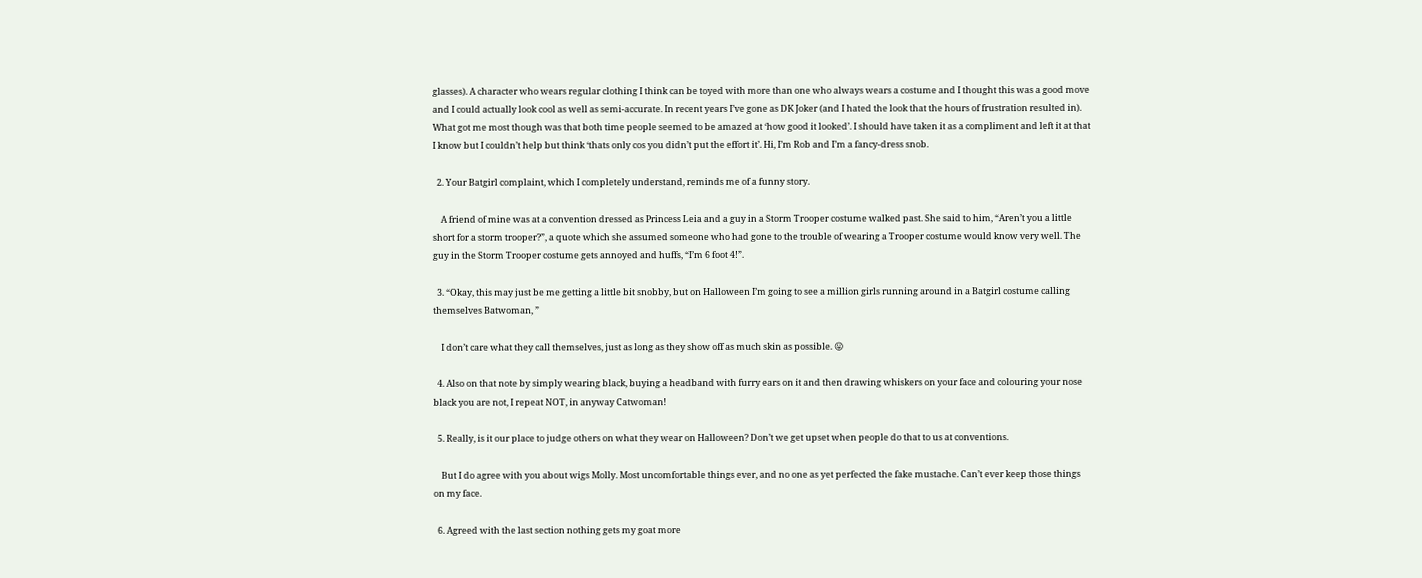glasses). A character who wears regular clothing I think can be toyed with more than one who always wears a costume and I thought this was a good move and I could actually look cool as well as semi-accurate. In recent years I’ve gone as DK Joker (and I hated the look that the hours of frustration resulted in). What got me most though was that both time people seemed to be amazed at ‘how good it looked’. I should have taken it as a compliment and left it at that I know but I couldn’t help but think ‘thats only cos you didn’t put the effort it’. Hi, I’m Rob and I’m a fancy-dress snob.

  2. Your Batgirl complaint, which I completely understand, reminds me of a funny story.

    A friend of mine was at a convention dressed as Princess Leia and a guy in a Storm Trooper costume walked past. She said to him, “Aren’t you a little short for a storm trooper?”, a quote which she assumed someone who had gone to the trouble of wearing a Trooper costume would know very well. The guy in the Storm Trooper costume gets annoyed and huffs, “I’m 6 foot 4!”.

  3. “Okay, this may just be me getting a little bit snobby, but on Halloween I’m going to see a million girls running around in a Batgirl costume calling themselves Batwoman, ”

    I don’t care what they call themselves, just as long as they show off as much skin as possible. 😛

  4. Also on that note by simply wearing black, buying a headband with furry ears on it and then drawing whiskers on your face and colouring your nose black you are not, I repeat NOT, in anyway Catwoman!

  5. Really, is it our place to judge others on what they wear on Halloween? Don’t we get upset when people do that to us at conventions.

    But I do agree with you about wigs Molly. Most uncomfortable things ever, and no one as yet perfected the fake mustache. Can’t ever keep those things on my face.

  6. Agreed with the last section nothing gets my goat more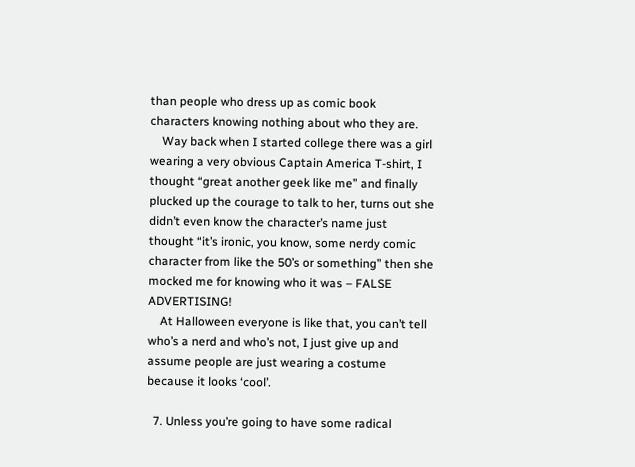than people who dress up as comic book characters knowing nothing about who they are.
    Way back when I started college there was a girl wearing a very obvious Captain America T-shirt, I thought “great another geek like me” and finally plucked up the courage to talk to her, turns out she didn’t even know the character’s name just thought “it’s ironic, you know, some nerdy comic character from like the 50’s or something” then she mocked me for knowing who it was – FALSE ADVERTISING!
    At Halloween everyone is like that, you can’t tell who’s a nerd and who’s not, I just give up and assume people are just wearing a costume because it looks ‘cool’.

  7. Unless you’re going to have some radical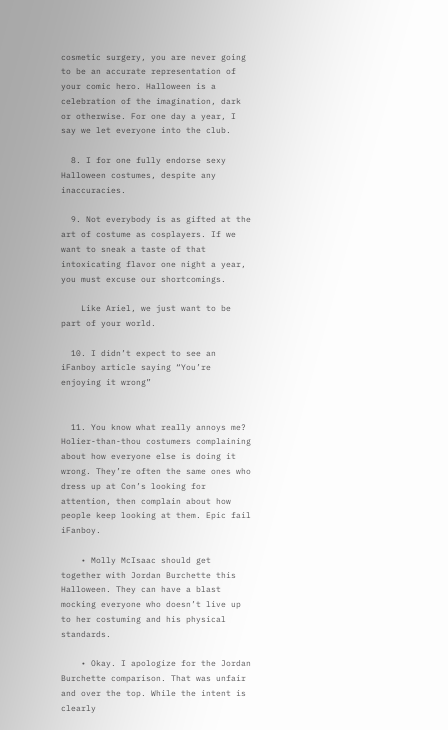cosmetic surgery, you are never going to be an accurate representation of your comic hero. Halloween is a celebration of the imagination, dark or otherwise. For one day a year, I say we let everyone into the club.

  8. I for one fully endorse sexy Halloween costumes, despite any inaccuracies.

  9. Not everybody is as gifted at the art of costume as cosplayers. If we want to sneak a taste of that intoxicating flavor one night a year, you must excuse our shortcomings.

    Like Ariel, we just want to be part of your world.

  10. I didn’t expect to see an iFanboy article saying “You’re enjoying it wrong”


  11. You know what really annoys me? Holier-than-thou costumers complaining about how everyone else is doing it wrong. They’re often the same ones who dress up at Con’s looking for attention, then complain about how people keep looking at them. Epic fail iFanboy.

    • Molly McIsaac should get together with Jordan Burchette this Halloween. They can have a blast mocking everyone who doesn’t live up to her costuming and his physical standards.

    • Okay. I apologize for the Jordan Burchette comparison. That was unfair and over the top. While the intent is clearly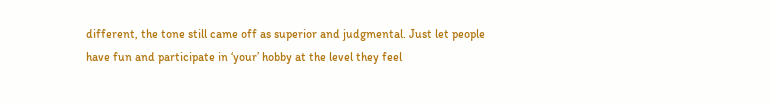different, the tone still came off as superior and judgmental. Just let people have fun and participate in ‘your’ hobby at the level they feel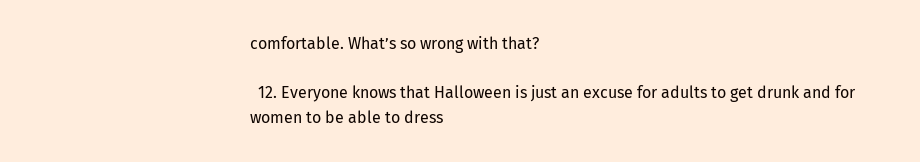comfortable. What’s so wrong with that?

  12. Everyone knows that Halloween is just an excuse for adults to get drunk and for women to be able to dress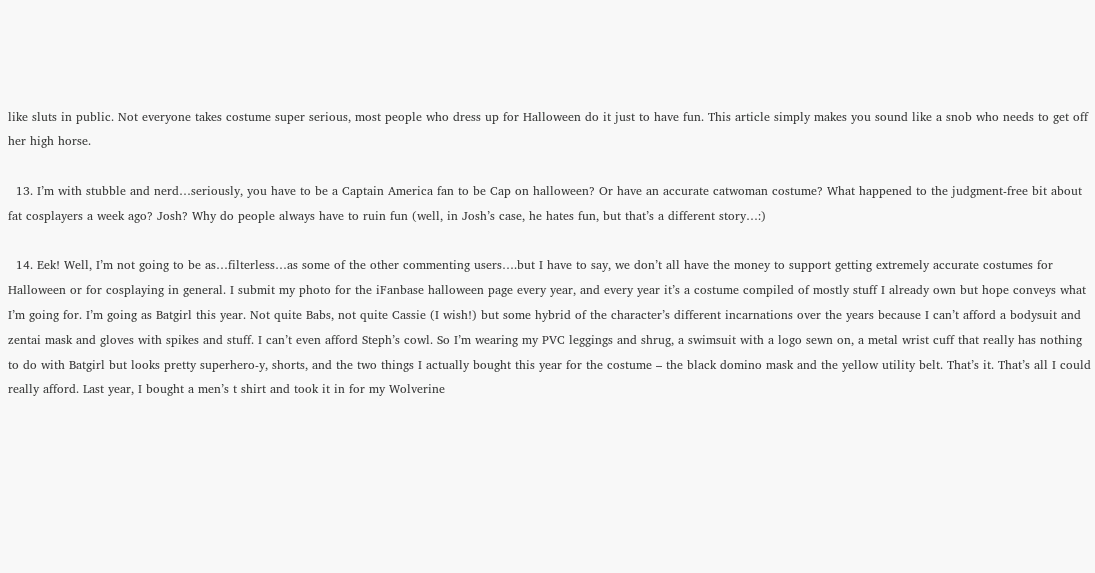like sluts in public. Not everyone takes costume super serious, most people who dress up for Halloween do it just to have fun. This article simply makes you sound like a snob who needs to get off her high horse.

  13. I’m with stubble and nerd…seriously, you have to be a Captain America fan to be Cap on halloween? Or have an accurate catwoman costume? What happened to the judgment-free bit about fat cosplayers a week ago? Josh? Why do people always have to ruin fun (well, in Josh’s case, he hates fun, but that’s a different story…:)

  14. Eek! Well, I’m not going to be as…filterless…as some of the other commenting users….but I have to say, we don’t all have the money to support getting extremely accurate costumes for Halloween or for cosplaying in general. I submit my photo for the iFanbase halloween page every year, and every year it’s a costume compiled of mostly stuff I already own but hope conveys what I’m going for. I’m going as Batgirl this year. Not quite Babs, not quite Cassie (I wish!) but some hybrid of the character’s different incarnations over the years because I can’t afford a bodysuit and zentai mask and gloves with spikes and stuff. I can’t even afford Steph’s cowl. So I’m wearing my PVC leggings and shrug, a swimsuit with a logo sewn on, a metal wrist cuff that really has nothing to do with Batgirl but looks pretty superhero-y, shorts, and the two things I actually bought this year for the costume – the black domino mask and the yellow utility belt. That’s it. That’s all I could really afford. Last year, I bought a men’s t shirt and took it in for my Wolverine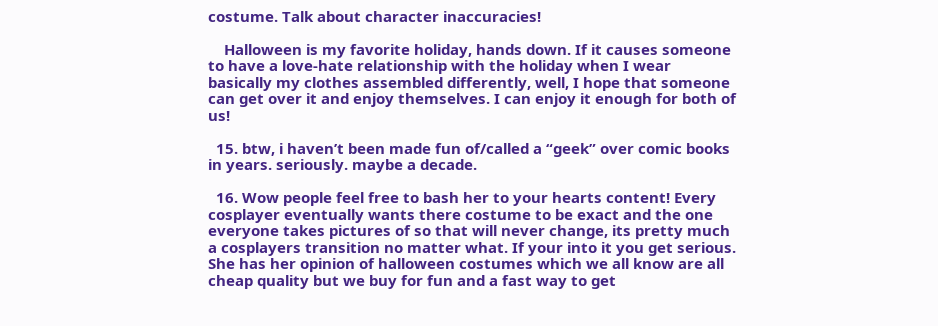costume. Talk about character inaccuracies!

    Halloween is my favorite holiday, hands down. If it causes someone to have a love-hate relationship with the holiday when I wear basically my clothes assembled differently, well, I hope that someone can get over it and enjoy themselves. I can enjoy it enough for both of us!

  15. btw, i haven’t been made fun of/called a “geek” over comic books in years. seriously. maybe a decade.

  16. Wow people feel free to bash her to your hearts content! Every cosplayer eventually wants there costume to be exact and the one everyone takes pictures of so that will never change, its pretty much a cosplayers transition no matter what. If your into it you get serious. She has her opinion of halloween costumes which we all know are all cheap quality but we buy for fun and a fast way to get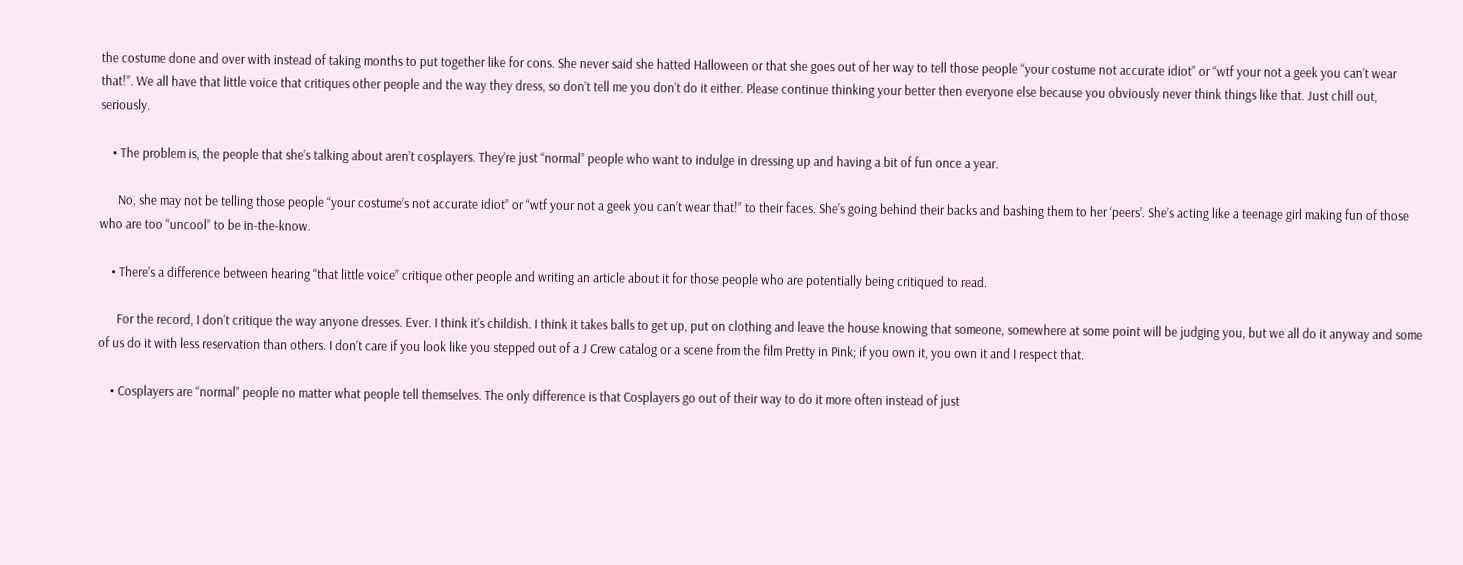the costume done and over with instead of taking months to put together like for cons. She never said she hatted Halloween or that she goes out of her way to tell those people “your costume not accurate idiot” or “wtf your not a geek you can’t wear that!”. We all have that little voice that critiques other people and the way they dress, so don’t tell me you don’t do it either. Please continue thinking your better then everyone else because you obviously never think things like that. Just chill out, seriously.

    • The problem is, the people that she’s talking about aren’t cosplayers. They’re just “normal” people who want to indulge in dressing up and having a bit of fun once a year.

      No, she may not be telling those people “your costume’s not accurate idiot” or “wtf your not a geek you can’t wear that!” to their faces. She’s going behind their backs and bashing them to her ‘peers’. She’s acting like a teenage girl making fun of those who are too “uncool” to be in-the-know.

    • There’s a difference between hearing “that little voice” critique other people and writing an article about it for those people who are potentially being critiqued to read.

      For the record, I don’t critique the way anyone dresses. Ever. I think it’s childish. I think it takes balls to get up, put on clothing and leave the house knowing that someone, somewhere at some point will be judging you, but we all do it anyway and some of us do it with less reservation than others. I don’t care if you look like you stepped out of a J Crew catalog or a scene from the film Pretty in Pink; if you own it, you own it and I respect that.

    • Cosplayers are “normal” people no matter what people tell themselves. The only difference is that Cosplayers go out of their way to do it more often instead of just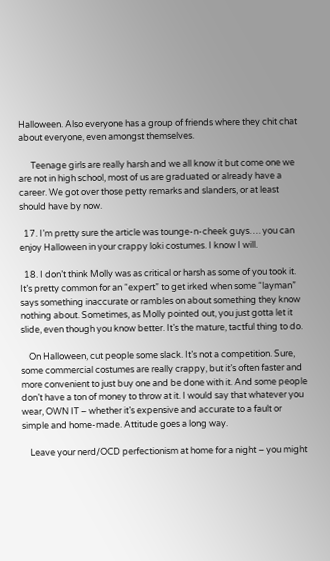Halloween. Also everyone has a group of friends where they chit chat about everyone, even amongst themselves.

      Teenage girls are really harsh and we all know it but come one we are not in high school, most of us are graduated or already have a career. We got over those petty remarks and slanders, or at least should have by now.

  17. I’m pretty sure the article was tounge-n-cheek guys…. you can enjoy Halloween in your crappy loki costumes. I know I will.

  18. I don’t think Molly was as critical or harsh as some of you took it. It’s pretty common for an “expert” to get irked when some “layman” says something inaccurate or rambles on about something they know nothing about. Sometimes, as Molly pointed out, you just gotta let it slide, even though you know better. It’s the mature, tactful thing to do.

    On Halloween, cut people some slack. It’s not a competition. Sure, some commercial costumes are really crappy, but it’s often faster and more convenient to just buy one and be done with it. And some people don’t have a ton of money to throw at it. I would say that whatever you wear, OWN IT – whether it’s expensive and accurate to a fault or simple and home-made. Attitude goes a long way.

    Leave your nerd/OCD perfectionism at home for a night – you might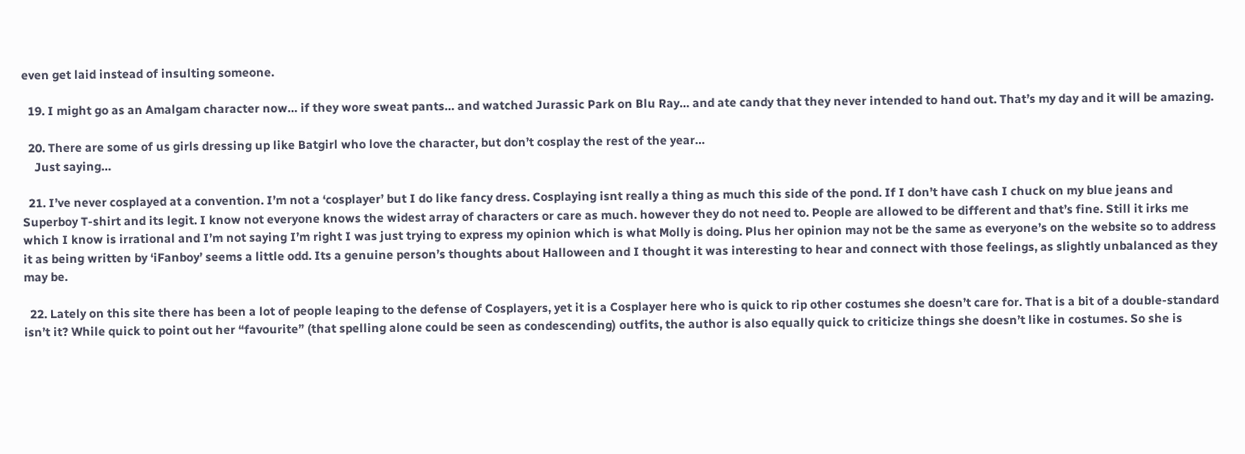even get laid instead of insulting someone.

  19. I might go as an Amalgam character now… if they wore sweat pants… and watched Jurassic Park on Blu Ray… and ate candy that they never intended to hand out. That’s my day and it will be amazing.

  20. There are some of us girls dressing up like Batgirl who love the character, but don’t cosplay the rest of the year…
    Just saying…

  21. I’ve never cosplayed at a convention. I’m not a ‘cosplayer’ but I do like fancy dress. Cosplaying isnt really a thing as much this side of the pond. If I don’t have cash I chuck on my blue jeans and Superboy T-shirt and its legit. I know not everyone knows the widest array of characters or care as much. however they do not need to. People are allowed to be different and that’s fine. Still it irks me which I know is irrational and I’m not saying I’m right I was just trying to express my opinion which is what Molly is doing. Plus her opinion may not be the same as everyone’s on the website so to address it as being written by ‘iFanboy’ seems a little odd. Its a genuine person’s thoughts about Halloween and I thought it was interesting to hear and connect with those feelings, as slightly unbalanced as they may be.

  22. Lately on this site there has been a lot of people leaping to the defense of Cosplayers, yet it is a Cosplayer here who is quick to rip other costumes she doesn’t care for. That is a bit of a double-standard isn’t it? While quick to point out her “favourite” (that spelling alone could be seen as condescending) outfits, the author is also equally quick to criticize things she doesn’t like in costumes. So she is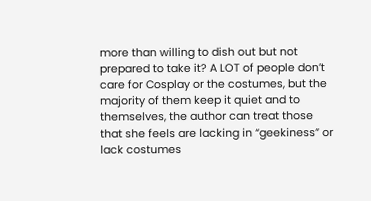more than willing to dish out but not prepared to take it? A LOT of people don’t care for Cosplay or the costumes, but the majority of them keep it quiet and to themselves, the author can treat those that she feels are lacking in “geekiness” or lack costumes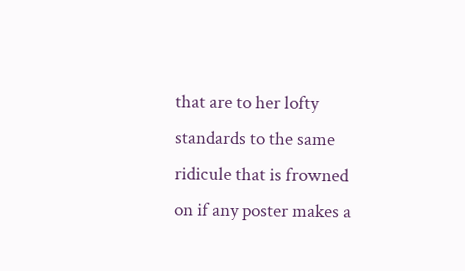that are to her lofty standards to the same ridicule that is frowned on if any poster makes a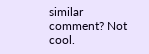similar comment? Not cool.